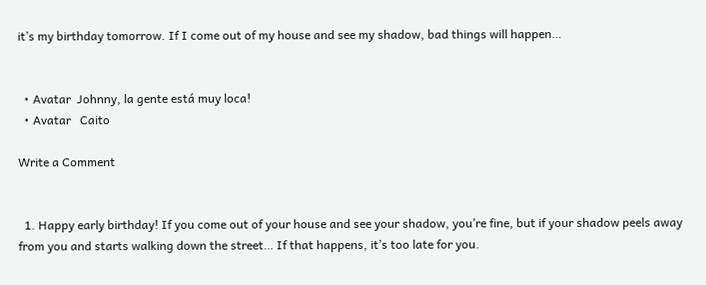it’s my birthday tomorrow. If I come out of my house and see my shadow, bad things will happen…


  • Avatar  Johnny, la gente está muy loca!
  • Avatar   Caito

Write a Comment


  1. Happy early birthday! If you come out of your house and see your shadow, you’re fine, but if your shadow peels away from you and starts walking down the street… If that happens, it’s too late for you.